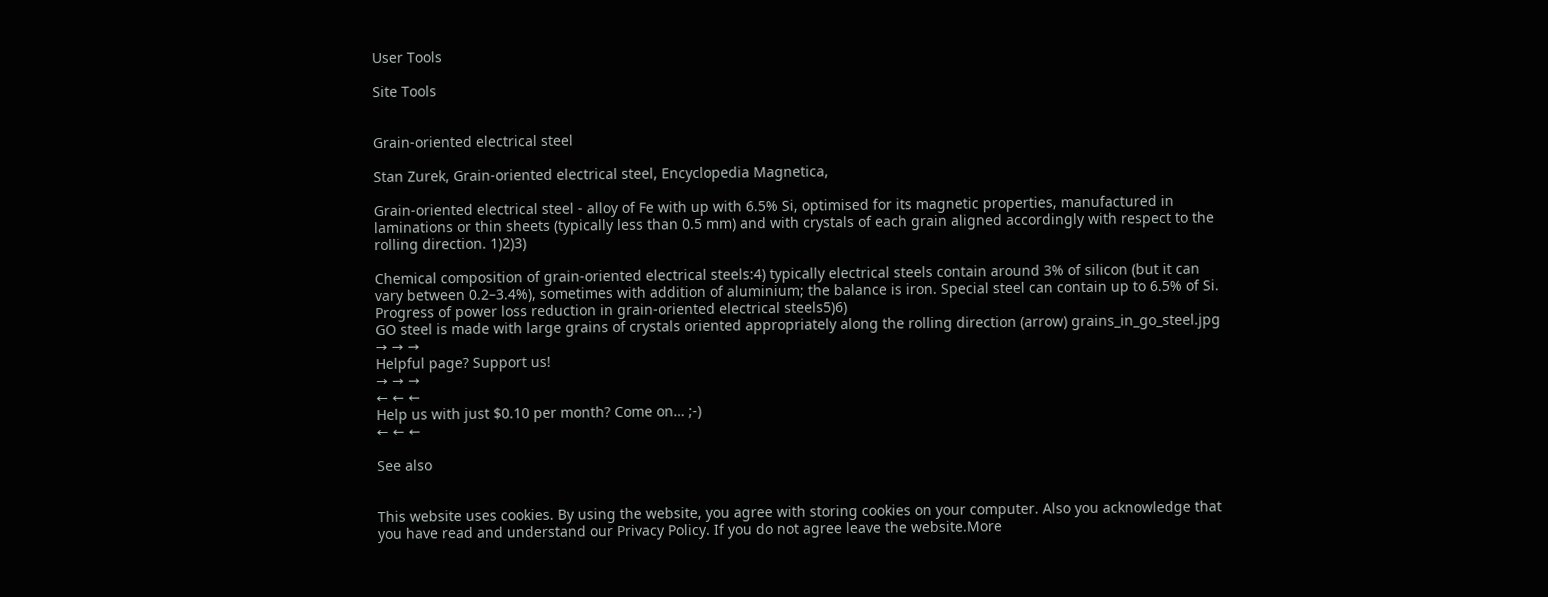User Tools

Site Tools


Grain-oriented electrical steel

Stan Zurek, Grain-oriented electrical steel, Encyclopedia Magnetica,

Grain-oriented electrical steel - alloy of Fe with up with 6.5% Si, optimised for its magnetic properties, manufactured in laminations or thin sheets (typically less than 0.5 mm) and with crystals of each grain aligned accordingly with respect to the rolling direction. 1)2)3)

Chemical composition of grain-oriented electrical steels:4) typically electrical steels contain around 3% of silicon (but it can vary between 0.2–3.4%), sometimes with addition of aluminium; the balance is iron. Special steel can contain up to 6.5% of Si.
Progress of power loss reduction in grain-oriented electrical steels5)6)
GO steel is made with large grains of crystals oriented appropriately along the rolling direction (arrow) grains_in_go_steel.jpg
→ → →
Helpful page? Support us!
→ → →
← ← ←
Help us with just $0.10 per month? Come on… ;-)
← ← ←

See also


This website uses cookies. By using the website, you agree with storing cookies on your computer. Also you acknowledge that you have read and understand our Privacy Policy. If you do not agree leave the website.More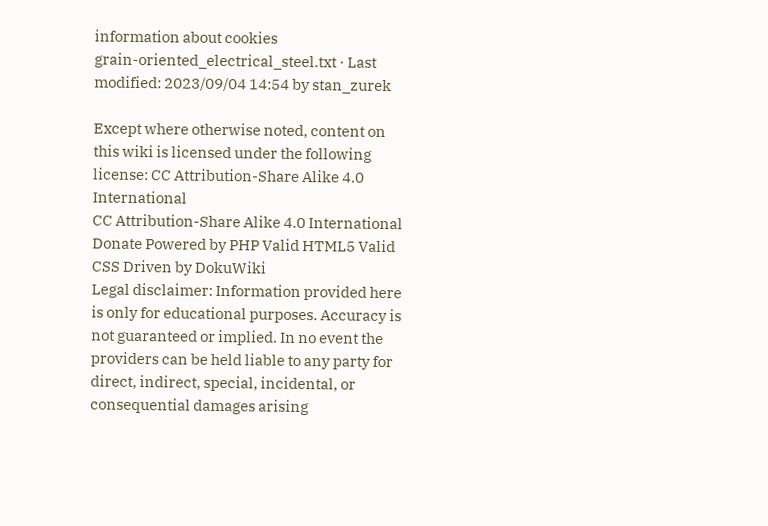information about cookies
grain-oriented_electrical_steel.txt · Last modified: 2023/09/04 14:54 by stan_zurek

Except where otherwise noted, content on this wiki is licensed under the following license: CC Attribution-Share Alike 4.0 International
CC Attribution-Share Alike 4.0 International Donate Powered by PHP Valid HTML5 Valid CSS Driven by DokuWiki
Legal disclaimer: Information provided here is only for educational purposes. Accuracy is not guaranteed or implied. In no event the providers can be held liable to any party for direct, indirect, special, incidental, or consequential damages arising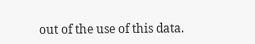out of the use of this data.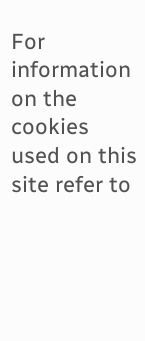For information on the cookies used on this site refer to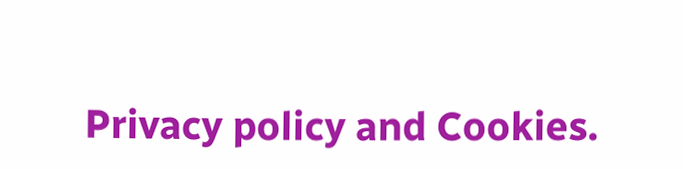Privacy policy and Cookies.